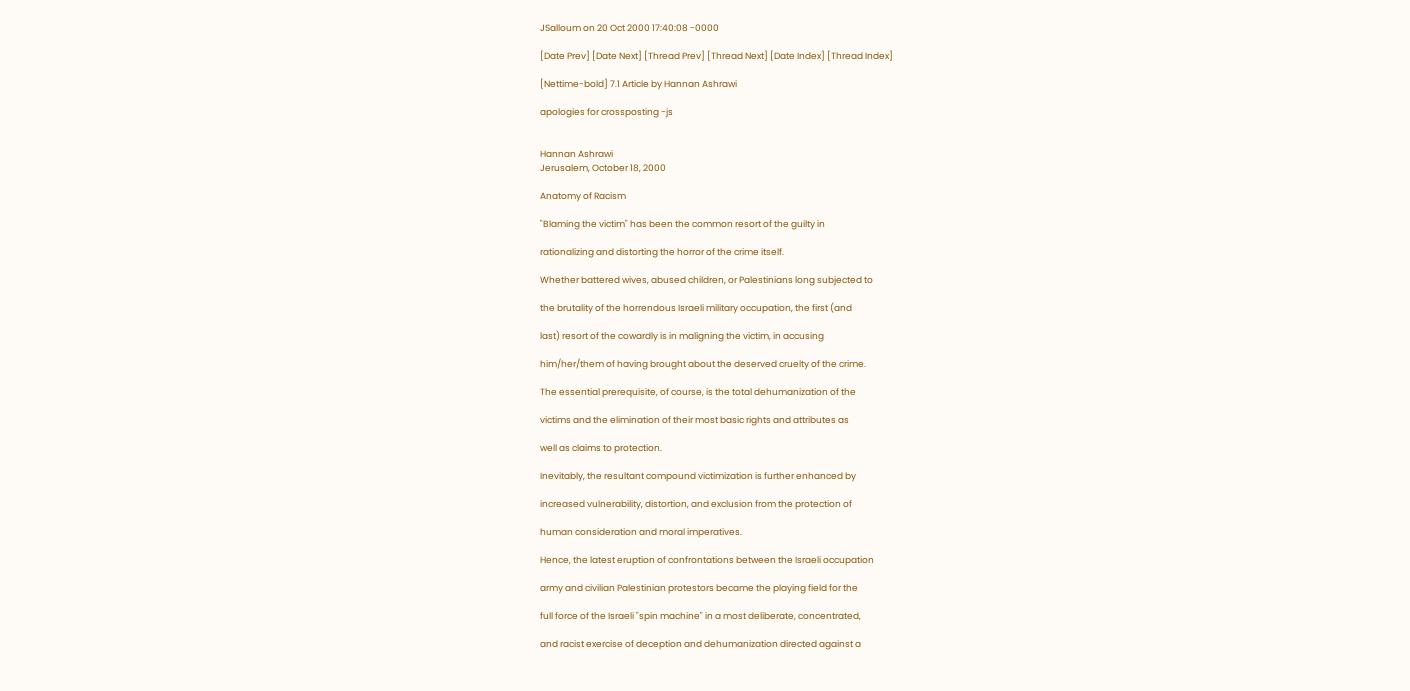JSalloum on 20 Oct 2000 17:40:08 -0000

[Date Prev] [Date Next] [Thread Prev] [Thread Next] [Date Index] [Thread Index]

[Nettime-bold] 7.1 Article by Hannan Ashrawi

apologies for crossposting -js


Hannan Ashrawi
Jerusalem, October 18, 2000

Anatomy of Racism

"Blaming the victim" has been the common resort of the guilty in

rationalizing and distorting the horror of the crime itself.

Whether battered wives, abused children, or Palestinians long subjected to

the brutality of the horrendous Israeli military occupation, the first (and

last) resort of the cowardly is in maligning the victim, in accusing

him/her/them of having brought about the deserved cruelty of the crime.

The essential prerequisite, of course, is the total dehumanization of the

victims and the elimination of their most basic rights and attributes as

well as claims to protection.

Inevitably, the resultant compound victimization is further enhanced by

increased vulnerability, distortion, and exclusion from the protection of

human consideration and moral imperatives.

Hence, the latest eruption of confrontations between the Israeli occupation

army and civilian Palestinian protestors became the playing field for the

full force of the Israeli "spin machine" in a most deliberate, concentrated,

and racist exercise of deception and dehumanization directed against a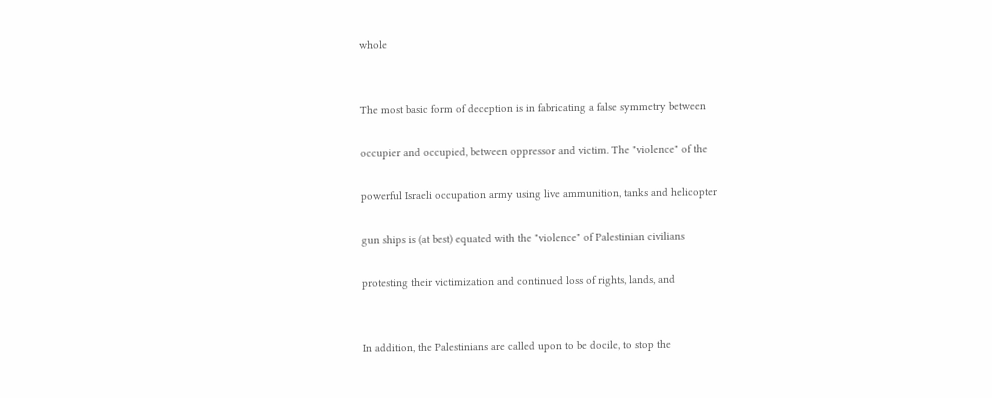whole


The most basic form of deception is in fabricating a false symmetry between

occupier and occupied, between oppressor and victim. The "violence" of the

powerful Israeli occupation army using live ammunition, tanks and helicopter

gun ships is (at best) equated with the "violence" of Palestinian civilians

protesting their victimization and continued loss of rights, lands, and


In addition, the Palestinians are called upon to be docile, to stop the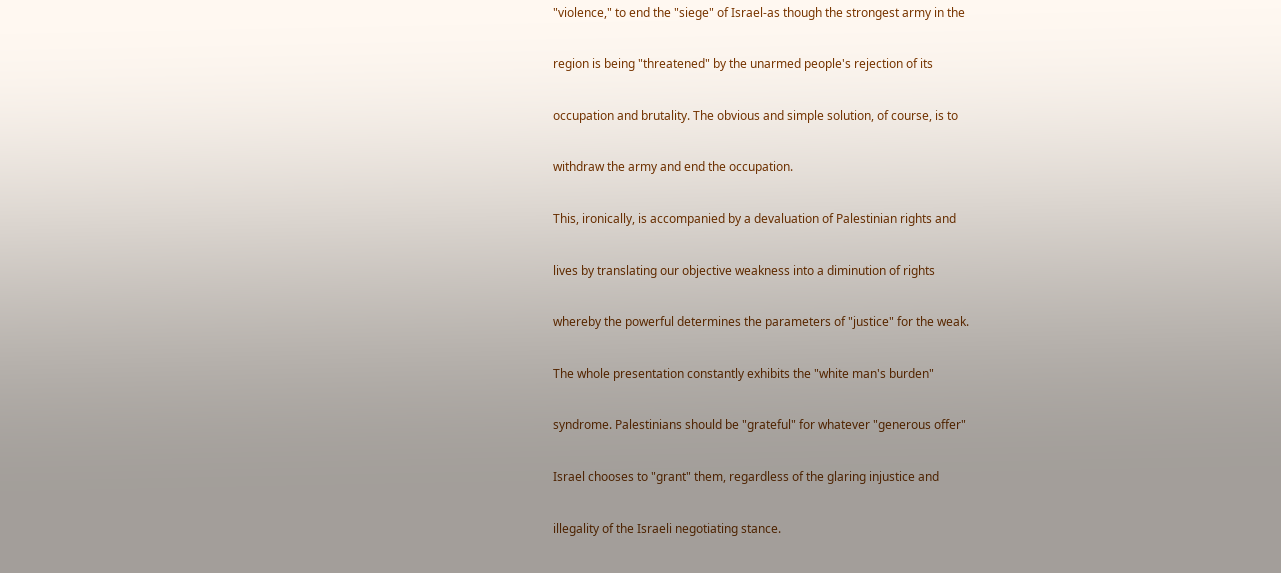"violence," to end the "siege" of Israel-as though the strongest army in the

region is being "threatened" by the unarmed people's rejection of its

occupation and brutality. The obvious and simple solution, of course, is to

withdraw the army and end the occupation.

This, ironically, is accompanied by a devaluation of Palestinian rights and

lives by translating our objective weakness into a diminution of rights

whereby the powerful determines the parameters of "justice" for the weak.

The whole presentation constantly exhibits the "white man's burden"

syndrome. Palestinians should be "grateful" for whatever "generous offer"

Israel chooses to "grant" them, regardless of the glaring injustice and

illegality of the Israeli negotiating stance.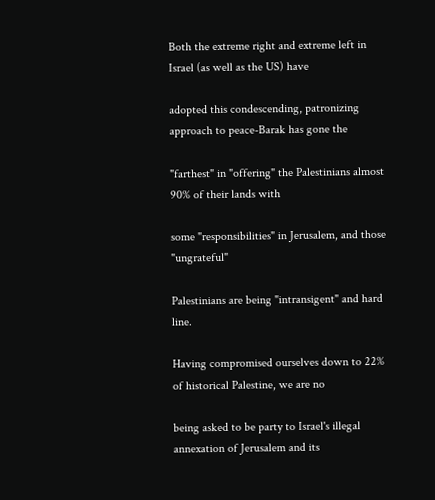Both the extreme right and extreme left in Israel (as well as the US) have

adopted this condescending, patronizing approach to peace-Barak has gone the

"farthest" in "offering" the Palestinians almost 90% of their lands with

some "responsibilities" in Jerusalem, and those "ungrateful"

Palestinians are being "intransigent" and hard line.

Having compromised ourselves down to 22% of historical Palestine, we are no

being asked to be party to Israel's illegal annexation of Jerusalem and its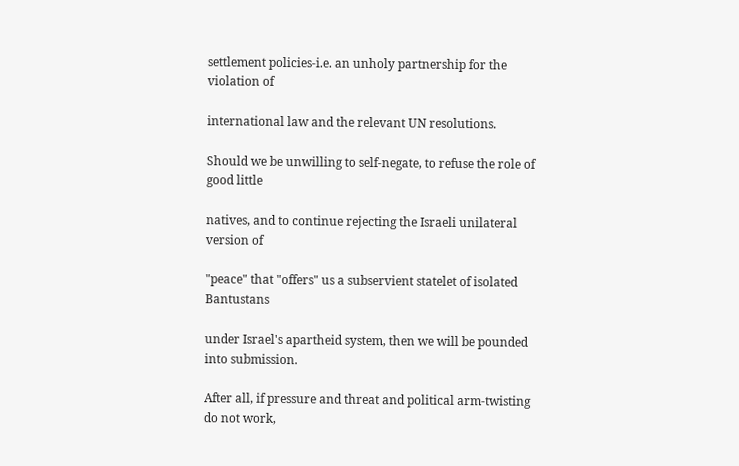settlement policies-i.e. an unholy partnership for the violation of

international law and the relevant UN resolutions.

Should we be unwilling to self-negate, to refuse the role of good little

natives, and to continue rejecting the Israeli unilateral version of

"peace" that "offers" us a subservient statelet of isolated Bantustans

under Israel's apartheid system, then we will be pounded into submission.

After all, if pressure and threat and political arm-twisting do not work,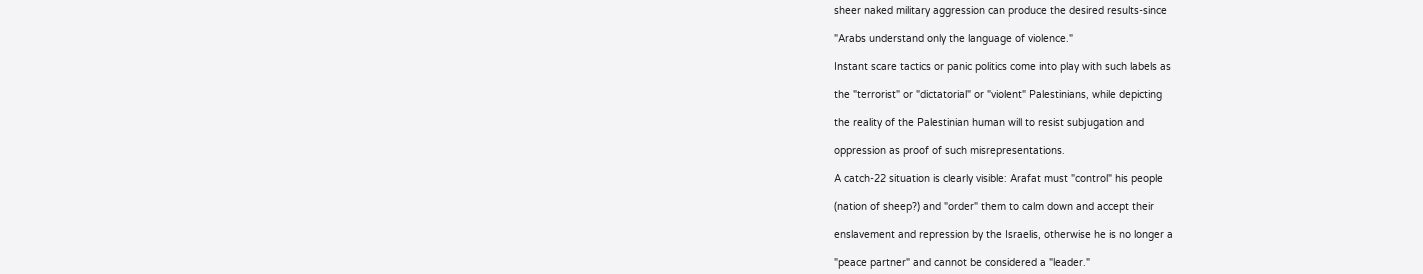sheer naked military aggression can produce the desired results-since

"Arabs understand only the language of violence."

Instant scare tactics or panic politics come into play with such labels as

the "terrorist" or "dictatorial" or "violent" Palestinians, while depicting

the reality of the Palestinian human will to resist subjugation and

oppression as proof of such misrepresentations.

A catch-22 situation is clearly visible: Arafat must "control" his people

(nation of sheep?) and "order" them to calm down and accept their

enslavement and repression by the Israelis, otherwise he is no longer a

"peace partner" and cannot be considered a "leader."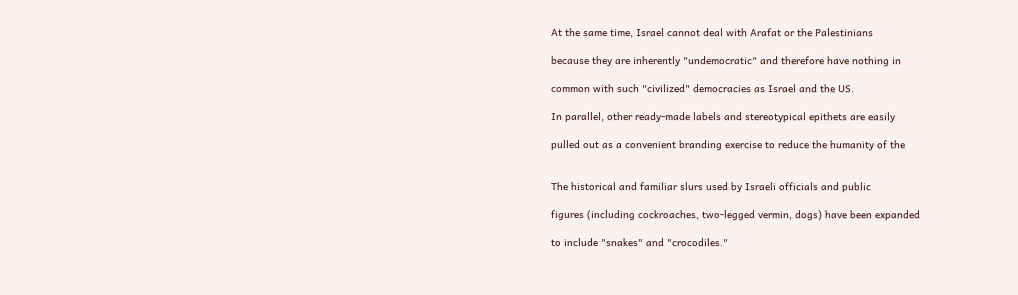At the same time, Israel cannot deal with Arafat or the Palestinians

because they are inherently "undemocratic" and therefore have nothing in

common with such "civilized" democracies as Israel and the US.

In parallel, other ready-made labels and stereotypical epithets are easily

pulled out as a convenient branding exercise to reduce the humanity of the


The historical and familiar slurs used by Israeli officials and public

figures (including cockroaches, two-legged vermin, dogs) have been expanded

to include "snakes" and "crocodiles."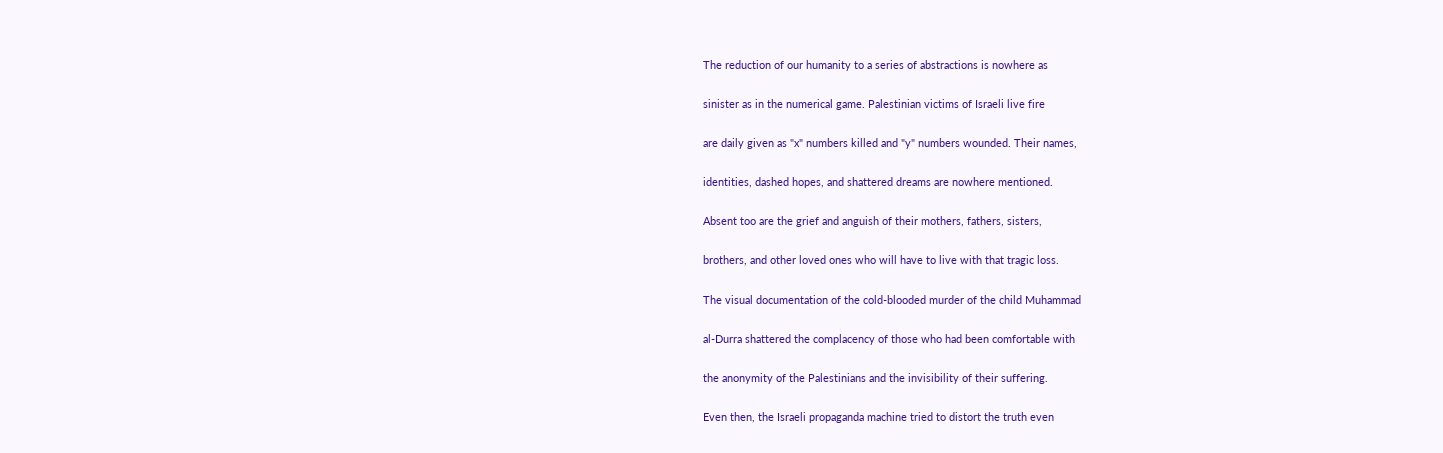The reduction of our humanity to a series of abstractions is nowhere as

sinister as in the numerical game. Palestinian victims of Israeli live fire

are daily given as "x" numbers killed and "y" numbers wounded. Their names,

identities, dashed hopes, and shattered dreams are nowhere mentioned.

Absent too are the grief and anguish of their mothers, fathers, sisters,

brothers, and other loved ones who will have to live with that tragic loss.

The visual documentation of the cold-blooded murder of the child Muhammad

al-Durra shattered the complacency of those who had been comfortable with

the anonymity of the Palestinians and the invisibility of their suffering.

Even then, the Israeli propaganda machine tried to distort the truth even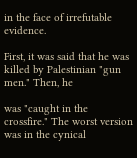in the face of irrefutable evidence.

First, it was said that he was killed by Palestinian "gun men." Then, he

was "caught in the crossfire." The worst version was in the cynical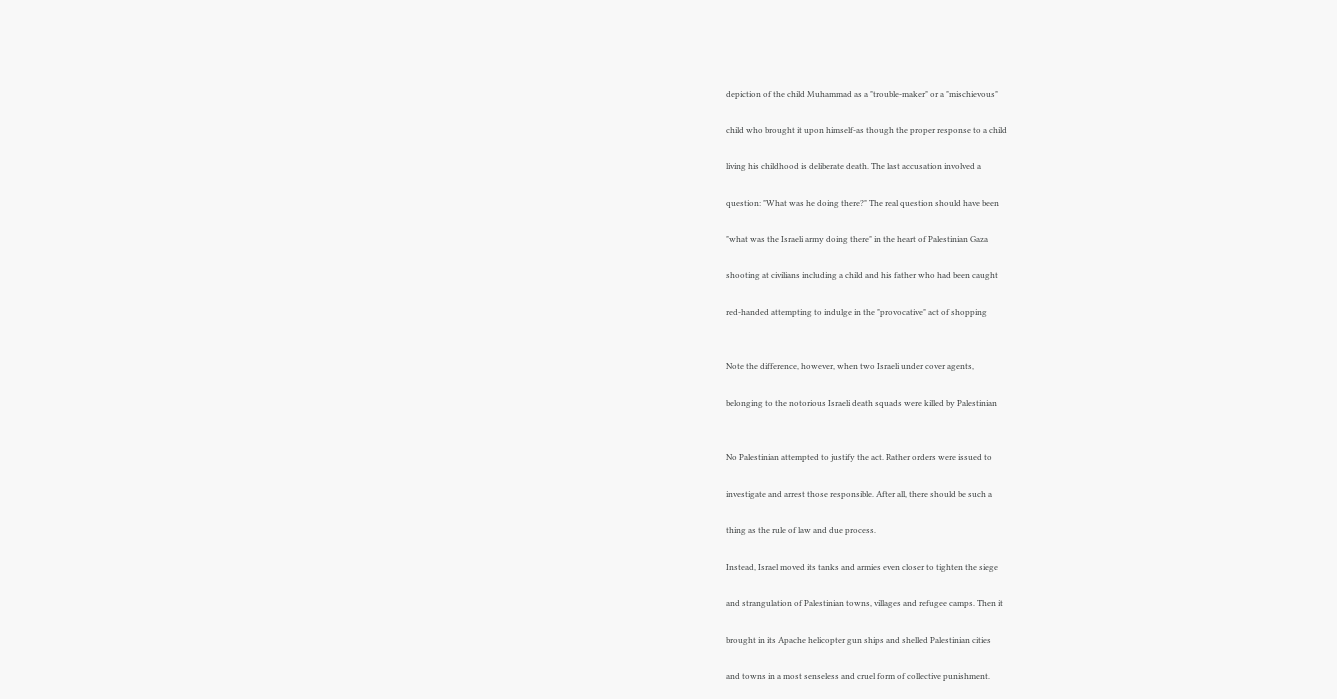depiction of the child Muhammad as a "trouble-maker" or a "mischievous"

child who brought it upon himself-as though the proper response to a child

living his childhood is deliberate death. The last accusation involved a

question: "What was he doing there?" The real question should have been

"what was the Israeli army doing there" in the heart of Palestinian Gaza

shooting at civilians including a child and his father who had been caught

red-handed attempting to indulge in the "provocative" act of shopping


Note the difference, however, when two Israeli under cover agents,

belonging to the notorious Israeli death squads were killed by Palestinian


No Palestinian attempted to justify the act. Rather orders were issued to

investigate and arrest those responsible. After all, there should be such a

thing as the rule of law and due process.

Instead, Israel moved its tanks and armies even closer to tighten the siege

and strangulation of Palestinian towns, villages and refugee camps. Then it

brought in its Apache helicopter gun ships and shelled Palestinian cities

and towns in a most senseless and cruel form of collective punishment.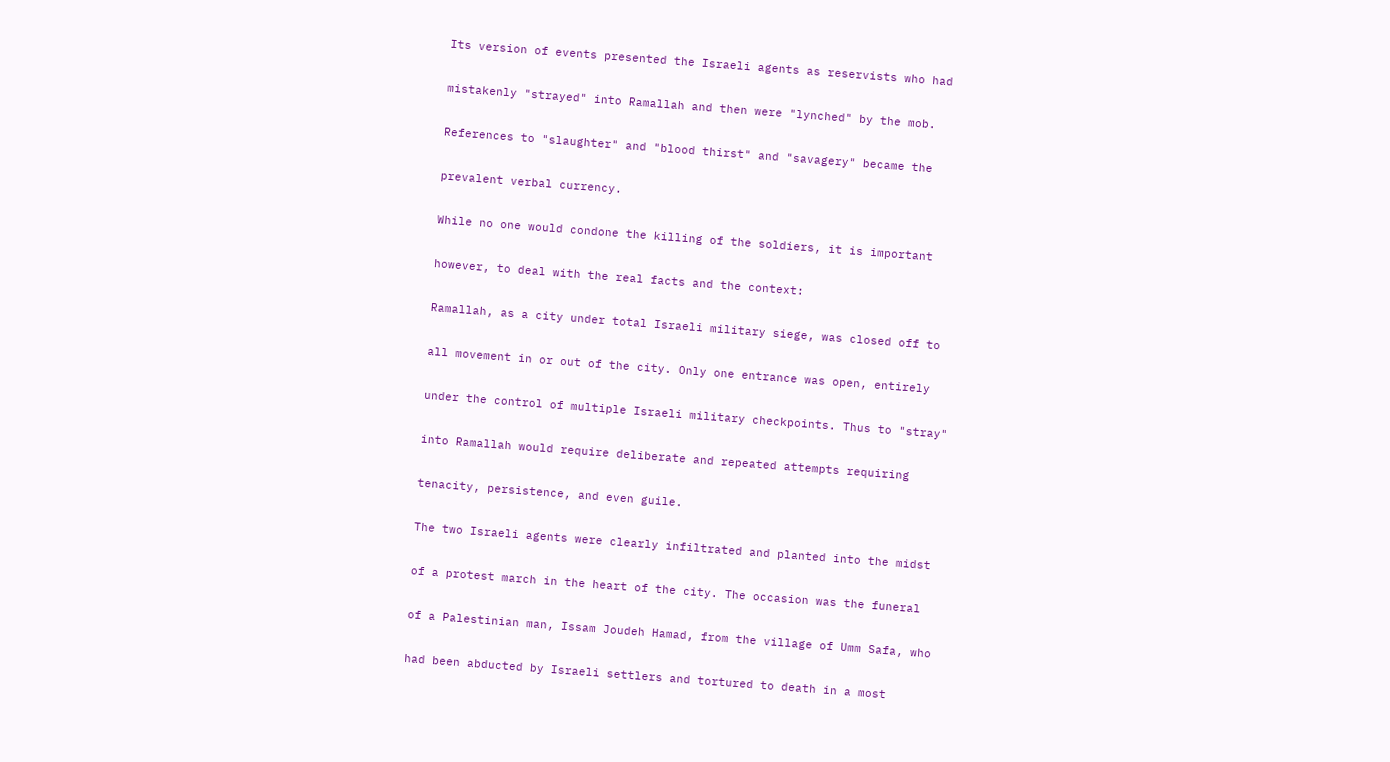Its version of events presented the Israeli agents as reservists who had

mistakenly "strayed" into Ramallah and then were "lynched" by the mob.

References to "slaughter" and "blood thirst" and "savagery" became the

prevalent verbal currency.

While no one would condone the killing of the soldiers, it is important

however, to deal with the real facts and the context:

Ramallah, as a city under total Israeli military siege, was closed off to

all movement in or out of the city. Only one entrance was open, entirely

under the control of multiple Israeli military checkpoints. Thus to "stray"

into Ramallah would require deliberate and repeated attempts requiring

tenacity, persistence, and even guile.

The two Israeli agents were clearly infiltrated and planted into the midst

of a protest march in the heart of the city. The occasion was the funeral

of a Palestinian man, Issam Joudeh Hamad, from the village of Umm Safa, who

had been abducted by Israeli settlers and tortured to death in a most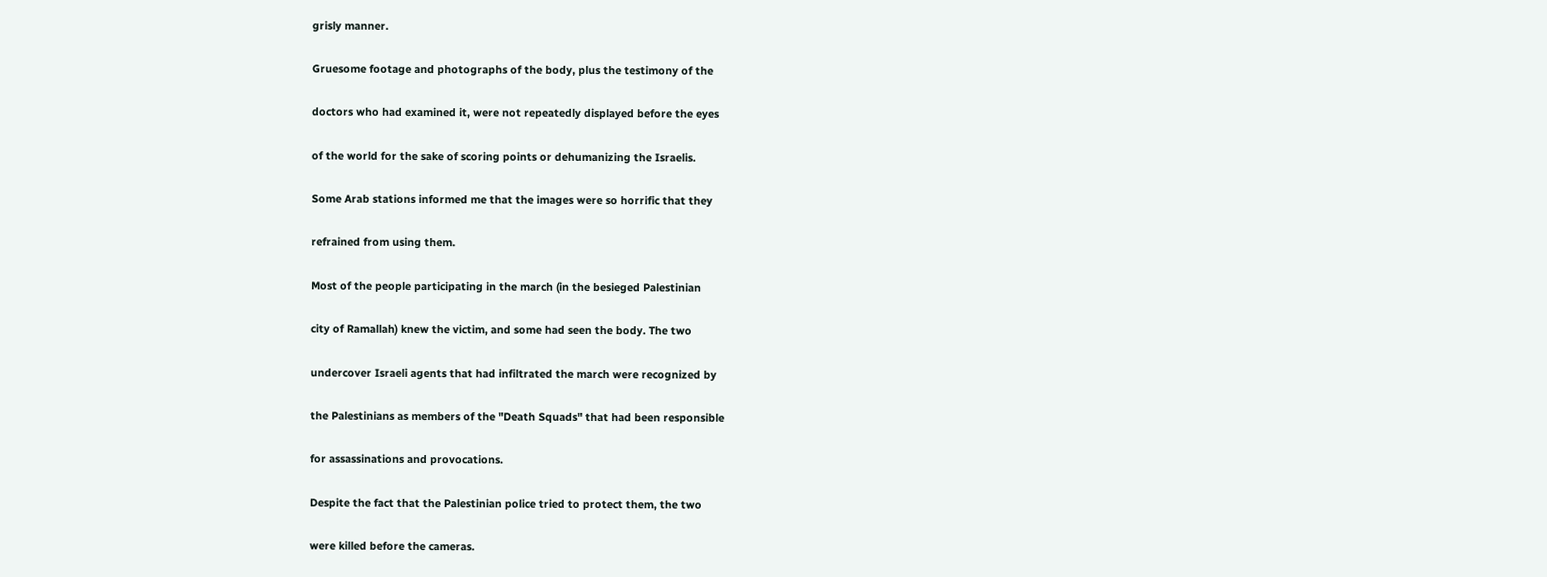grisly manner.

Gruesome footage and photographs of the body, plus the testimony of the

doctors who had examined it, were not repeatedly displayed before the eyes

of the world for the sake of scoring points or dehumanizing the Israelis.

Some Arab stations informed me that the images were so horrific that they

refrained from using them.

Most of the people participating in the march (in the besieged Palestinian

city of Ramallah) knew the victim, and some had seen the body. The two

undercover Israeli agents that had infiltrated the march were recognized by

the Palestinians as members of the "Death Squads" that had been responsible

for assassinations and provocations.

Despite the fact that the Palestinian police tried to protect them, the two

were killed before the cameras.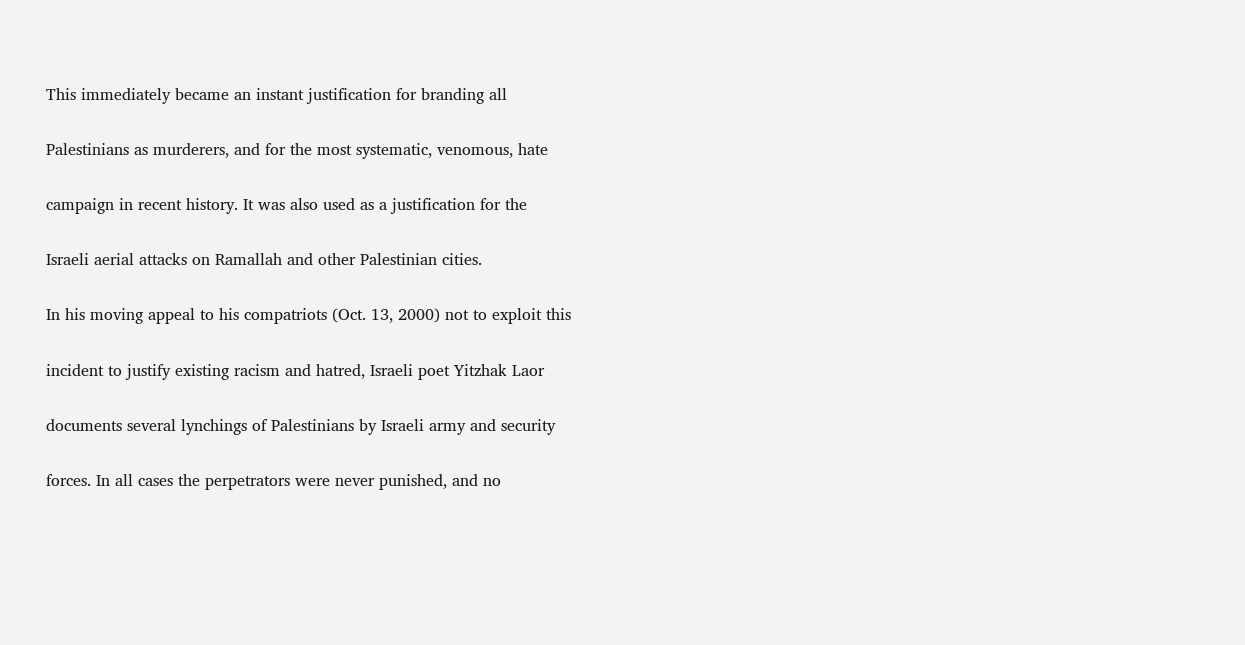This immediately became an instant justification for branding all

Palestinians as murderers, and for the most systematic, venomous, hate

campaign in recent history. It was also used as a justification for the

Israeli aerial attacks on Ramallah and other Palestinian cities.

In his moving appeal to his compatriots (Oct. 13, 2000) not to exploit this

incident to justify existing racism and hatred, Israeli poet Yitzhak Laor

documents several lynchings of Palestinians by Israeli army and security

forces. In all cases the perpetrators were never punished, and no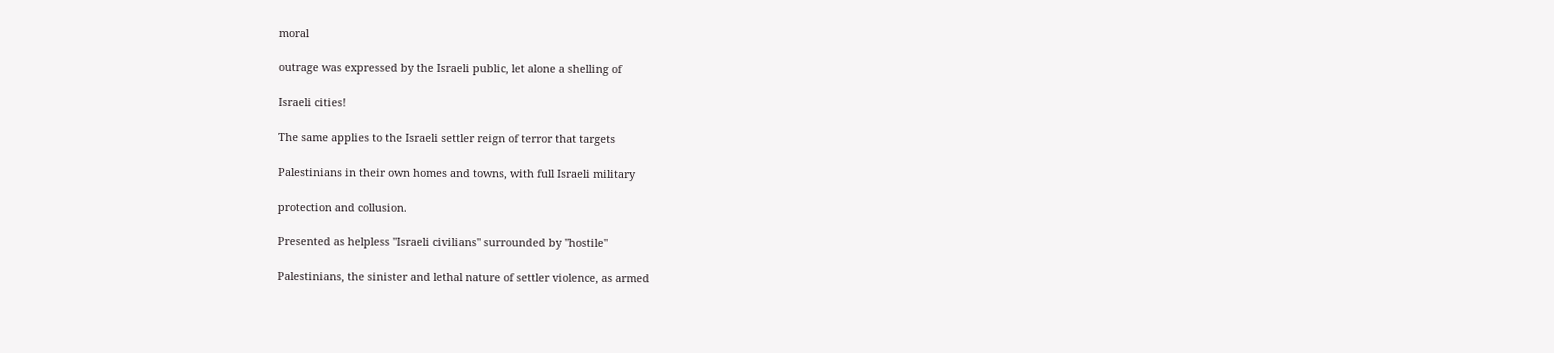moral

outrage was expressed by the Israeli public, let alone a shelling of

Israeli cities!

The same applies to the Israeli settler reign of terror that targets

Palestinians in their own homes and towns, with full Israeli military

protection and collusion.

Presented as helpless "Israeli civilians" surrounded by "hostile"

Palestinians, the sinister and lethal nature of settler violence, as armed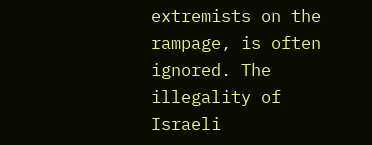extremists on the rampage, is often ignored. The illegality of Israeli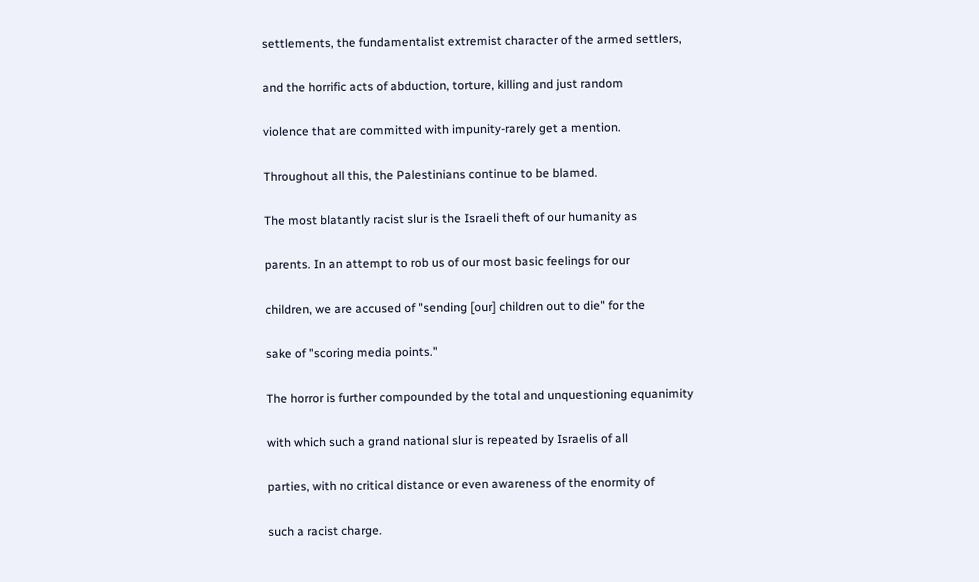settlements, the fundamentalist extremist character of the armed settlers,

and the horrific acts of abduction, torture, killing and just random

violence that are committed with impunity-rarely get a mention.

Throughout all this, the Palestinians continue to be blamed.

The most blatantly racist slur is the Israeli theft of our humanity as

parents. In an attempt to rob us of our most basic feelings for our

children, we are accused of "sending [our] children out to die" for the

sake of "scoring media points."

The horror is further compounded by the total and unquestioning equanimity

with which such a grand national slur is repeated by Israelis of all

parties, with no critical distance or even awareness of the enormity of

such a racist charge.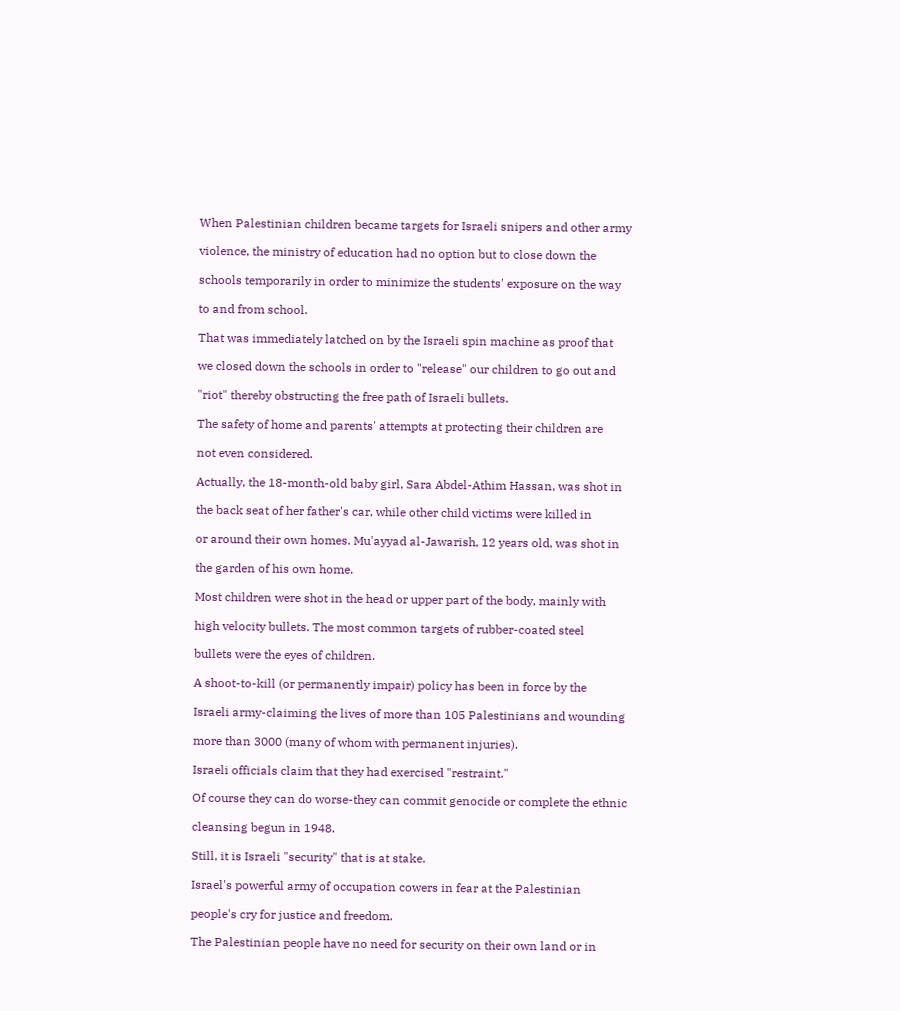When Palestinian children became targets for Israeli snipers and other army

violence, the ministry of education had no option but to close down the

schools temporarily in order to minimize the students' exposure on the way

to and from school.

That was immediately latched on by the Israeli spin machine as proof that

we closed down the schools in order to "release" our children to go out and

"riot" thereby obstructing the free path of Israeli bullets.

The safety of home and parents' attempts at protecting their children are

not even considered.

Actually, the 18-month-old baby girl, Sara Abdel-Athim Hassan, was shot in

the back seat of her father's car, while other child victims were killed in

or around their own homes. Mu'ayyad al-Jawarish, 12 years old, was shot in

the garden of his own home.

Most children were shot in the head or upper part of the body, mainly with

high velocity bullets. The most common targets of rubber-coated steel

bullets were the eyes of children.

A shoot-to-kill (or permanently impair) policy has been in force by the

Israeli army-claiming the lives of more than 105 Palestinians and wounding

more than 3000 (many of whom with permanent injuries).

Israeli officials claim that they had exercised "restraint."

Of course they can do worse-they can commit genocide or complete the ethnic

cleansing begun in 1948.

Still, it is Israeli "security" that is at stake.

Israel's powerful army of occupation cowers in fear at the Palestinian

people's cry for justice and freedom.

The Palestinian people have no need for security on their own land or in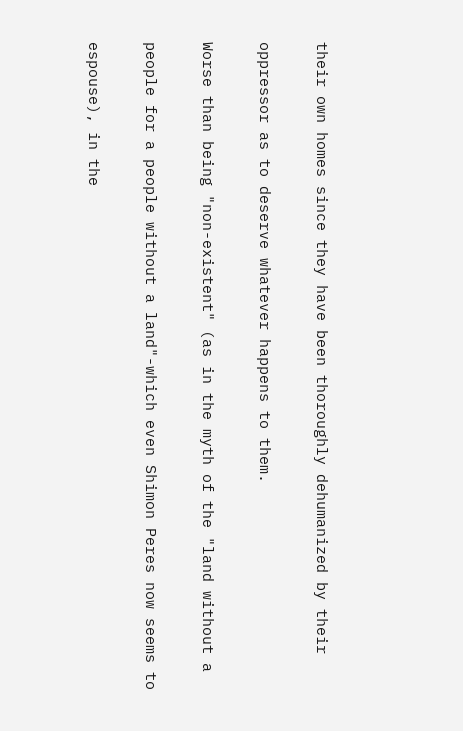their own homes since they have been thoroughly dehumanized by their

oppressor as to deserve whatever happens to them.

Worse than being "non-existent" (as in the myth of the "land without a

people for a people without a land"-which even Shimon Peres now seems to

espouse), in the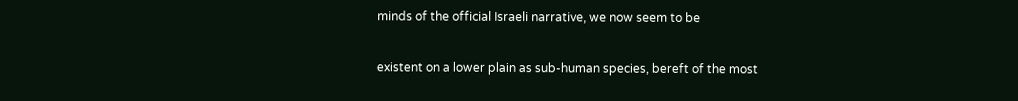minds of the official Israeli narrative, we now seem to be

existent on a lower plain as sub-human species, bereft of the most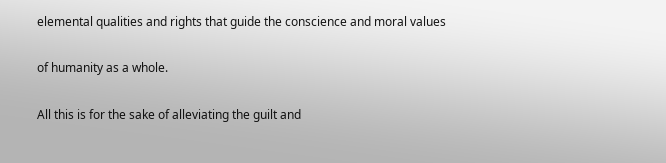elemental qualities and rights that guide the conscience and moral values

of humanity as a whole.

All this is for the sake of alleviating the guilt and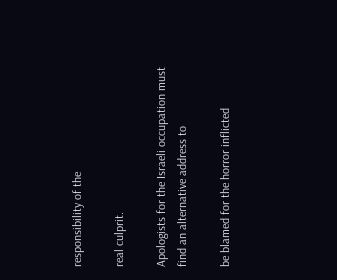responsibility of the

real culprit.

Apologists for the Israeli occupation must find an alternative address to

be blamed for the horror inflicted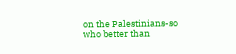on the Palestinians-so who better than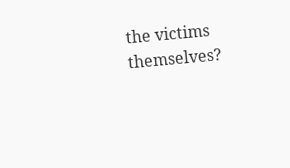the victims themselves?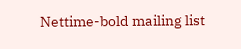Nettime-bold mailing list